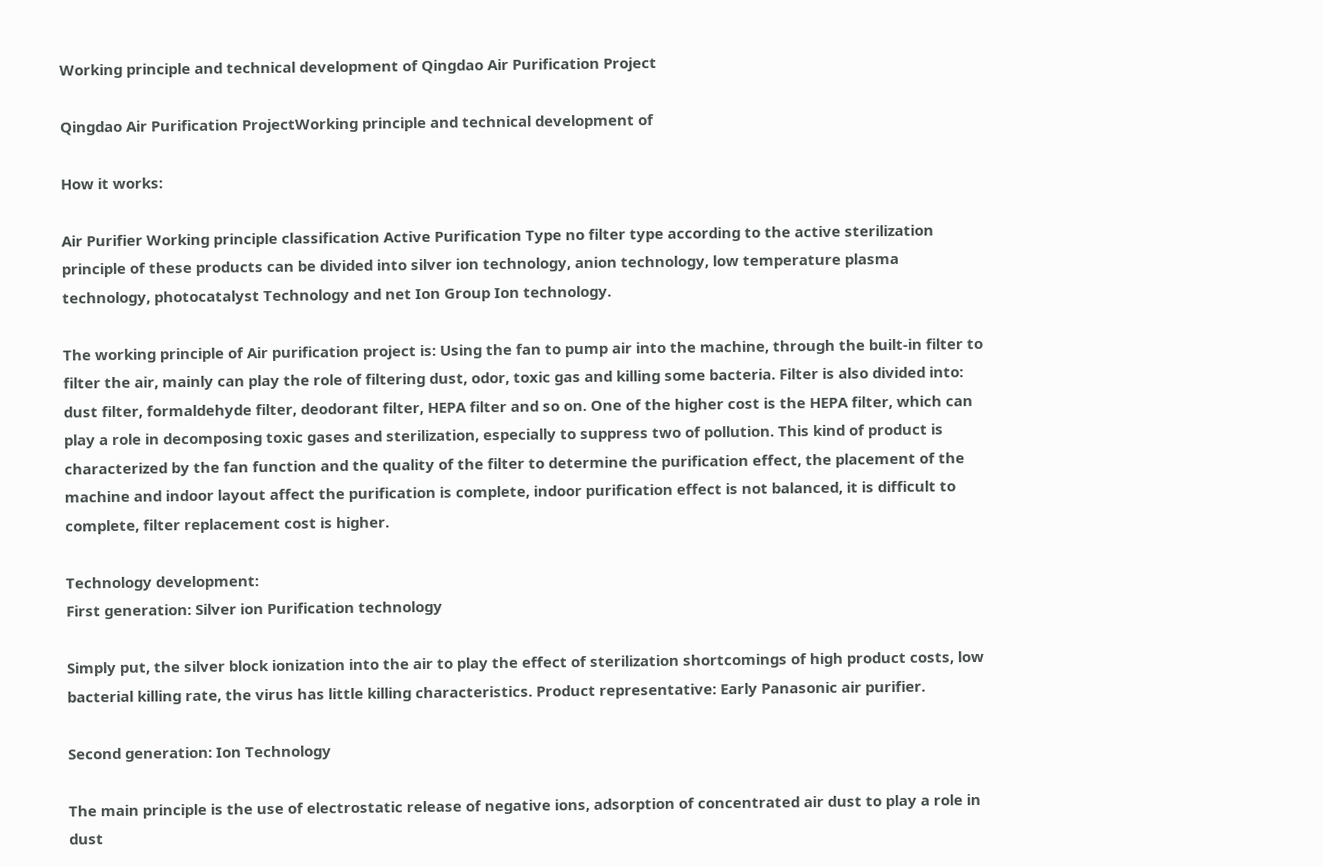Working principle and technical development of Qingdao Air Purification Project

Qingdao Air Purification ProjectWorking principle and technical development of

How it works:

Air Purifier Working principle classification Active Purification Type no filter type according to the active sterilization principle of these products can be divided into silver ion technology, anion technology, low temperature plasma technology, photocatalyst Technology and net Ion Group Ion technology.

The working principle of Air purification project is: Using the fan to pump air into the machine, through the built-in filter to filter the air, mainly can play the role of filtering dust, odor, toxic gas and killing some bacteria. Filter is also divided into: dust filter, formaldehyde filter, deodorant filter, HEPA filter and so on. One of the higher cost is the HEPA filter, which can play a role in decomposing toxic gases and sterilization, especially to suppress two of pollution. This kind of product is characterized by the fan function and the quality of the filter to determine the purification effect, the placement of the machine and indoor layout affect the purification is complete, indoor purification effect is not balanced, it is difficult to complete, filter replacement cost is higher.

Technology development:
First generation: Silver ion Purification technology

Simply put, the silver block ionization into the air to play the effect of sterilization shortcomings of high product costs, low bacterial killing rate, the virus has little killing characteristics. Product representative: Early Panasonic air purifier.

Second generation: Ion Technology

The main principle is the use of electrostatic release of negative ions, adsorption of concentrated air dust to play a role in dust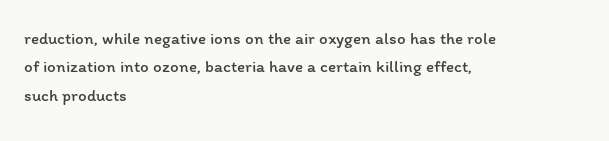reduction, while negative ions on the air oxygen also has the role of ionization into ozone, bacteria have a certain killing effect, such products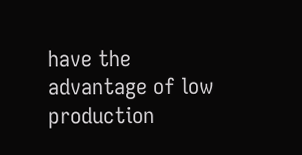have the advantage of low production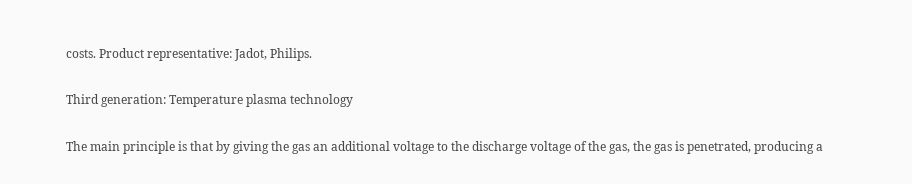costs. Product representative: Jadot, Philips.

Third generation: Temperature plasma technology

The main principle is that by giving the gas an additional voltage to the discharge voltage of the gas, the gas is penetrated, producing a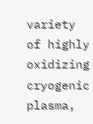variety of highly oxidizing cryogenic plasma,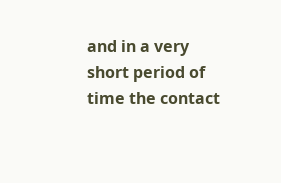and in a very short period of time the contact